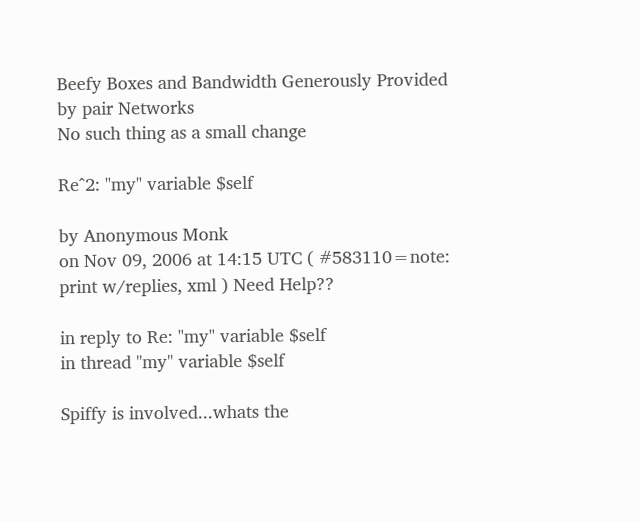Beefy Boxes and Bandwidth Generously Provided by pair Networks
No such thing as a small change

Re^2: "my" variable $self

by Anonymous Monk
on Nov 09, 2006 at 14:15 UTC ( #583110=note: print w/replies, xml ) Need Help??

in reply to Re: "my" variable $self
in thread "my" variable $self

Spiffy is involved...whats the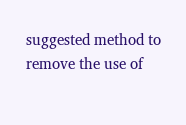suggested method to remove the use of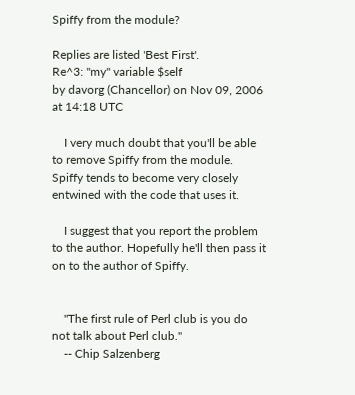Spiffy from the module?

Replies are listed 'Best First'.
Re^3: "my" variable $self
by davorg (Chancellor) on Nov 09, 2006 at 14:18 UTC

    I very much doubt that you'll be able to remove Spiffy from the module. Spiffy tends to become very closely entwined with the code that uses it.

    I suggest that you report the problem to the author. Hopefully he'll then pass it on to the author of Spiffy.


    "The first rule of Perl club is you do not talk about Perl club."
    -- Chip Salzenberg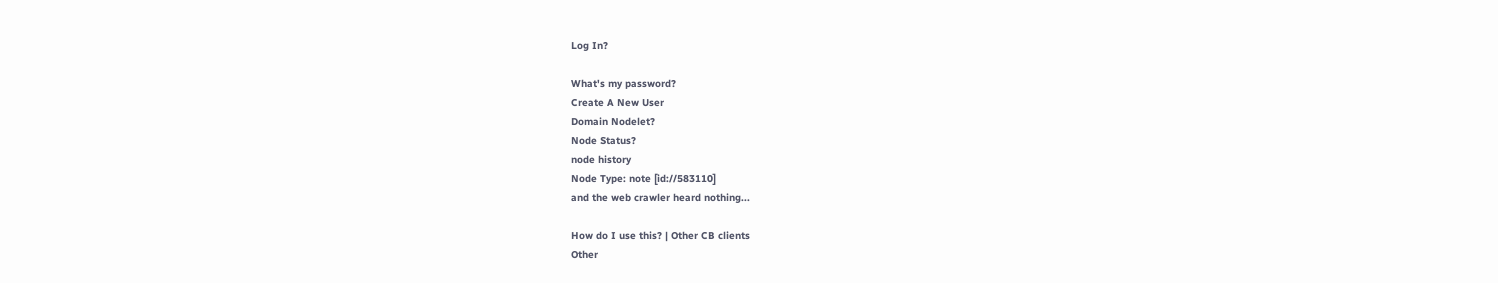Log In?

What's my password?
Create A New User
Domain Nodelet?
Node Status?
node history
Node Type: note [id://583110]
and the web crawler heard nothing...

How do I use this? | Other CB clients
Other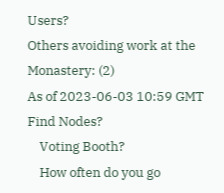Users?
Others avoiding work at the Monastery: (2)
As of 2023-06-03 10:59 GMT
Find Nodes?
    Voting Booth?
    How often do you go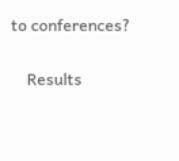to conferences?

    Results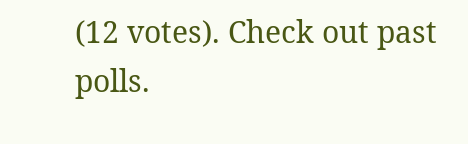(12 votes). Check out past polls.